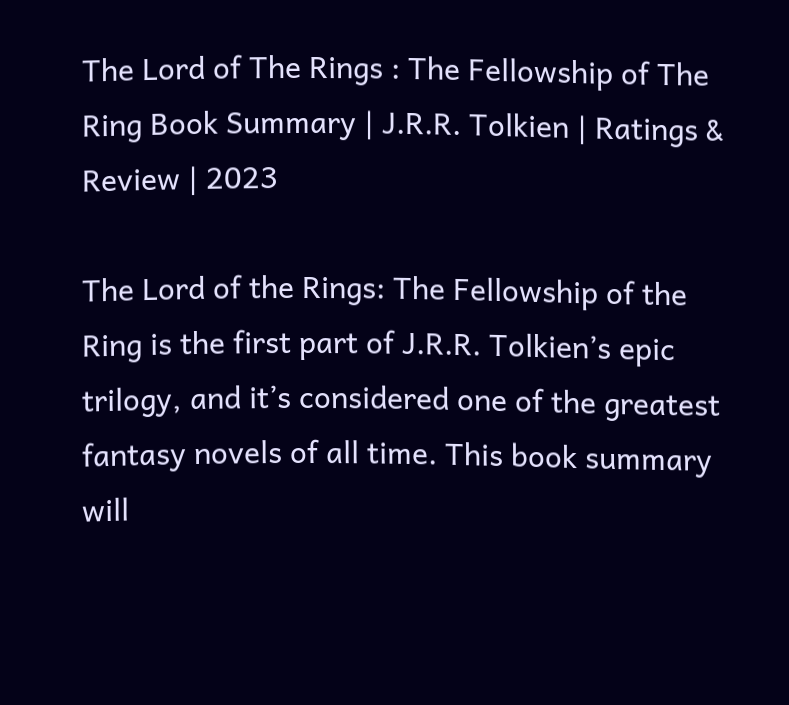The Lord of The Rings : The Fellowship of The Ring Book Summary | J.R.R. Tolkien | Ratings & Review | 2023

The Lord of the Rings: The Fellowship of the Ring is the first part of J.R.R. Tolkien’s epic trilogy, and it’s considered one of the greatest fantasy novels of all time. This book summary will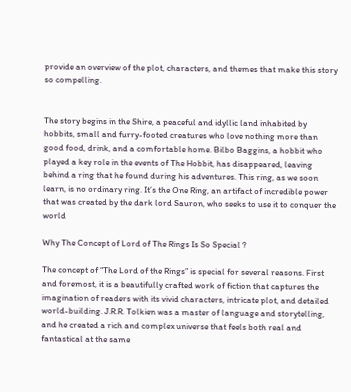provide an overview of the plot, characters, and themes that make this story so compelling.


The story begins in the Shire, a peaceful and idyllic land inhabited by hobbits, small and furry-footed creatures who love nothing more than good food, drink, and a comfortable home. Bilbo Baggins, a hobbit who played a key role in the events of The Hobbit, has disappeared, leaving behind a ring that he found during his adventures. This ring, as we soon learn, is no ordinary ring. It’s the One Ring, an artifact of incredible power that was created by the dark lord Sauron, who seeks to use it to conquer the world

Why The Concept of Lord of The Rings Is So Special ?

The concept of “The Lord of the Rings” is special for several reasons. First and foremost, it is a beautifully crafted work of fiction that captures the imagination of readers with its vivid characters, intricate plot, and detailed world-building. J.R.R. Tolkien was a master of language and storytelling, and he created a rich and complex universe that feels both real and fantastical at the same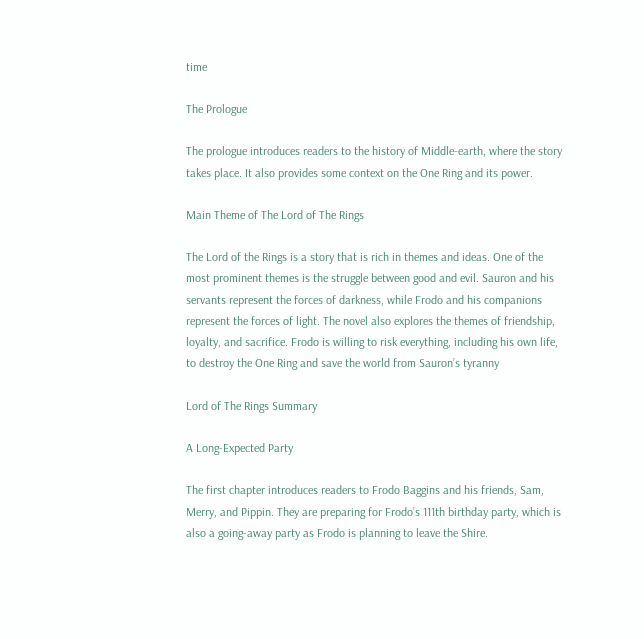time

The Prologue

The prologue introduces readers to the history of Middle-earth, where the story takes place. It also provides some context on the One Ring and its power.

Main Theme of The Lord of The Rings

The Lord of the Rings is a story that is rich in themes and ideas. One of the most prominent themes is the struggle between good and evil. Sauron and his servants represent the forces of darkness, while Frodo and his companions represent the forces of light. The novel also explores the themes of friendship, loyalty, and sacrifice. Frodo is willing to risk everything, including his own life, to destroy the One Ring and save the world from Sauron’s tyranny

Lord of The Rings Summary

A Long-Expected Party

The first chapter introduces readers to Frodo Baggins and his friends, Sam, Merry, and Pippin. They are preparing for Frodo’s 111th birthday party, which is also a going-away party as Frodo is planning to leave the Shire.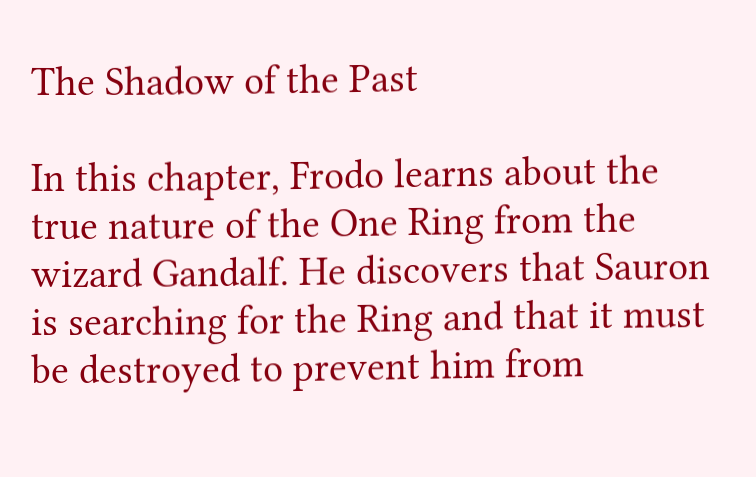The Shadow of the Past

In this chapter, Frodo learns about the true nature of the One Ring from the wizard Gandalf. He discovers that Sauron is searching for the Ring and that it must be destroyed to prevent him from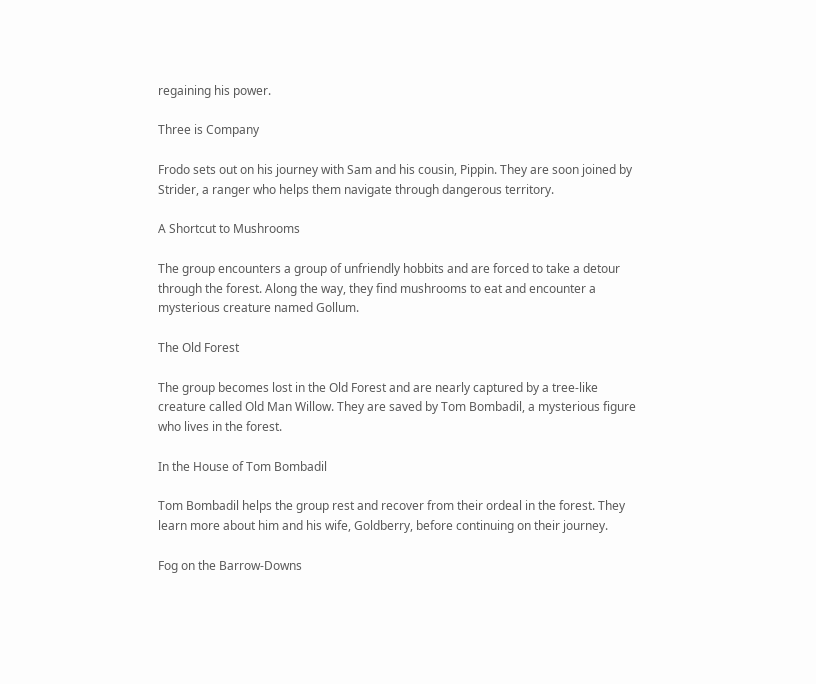regaining his power.

Three is Company

Frodo sets out on his journey with Sam and his cousin, Pippin. They are soon joined by Strider, a ranger who helps them navigate through dangerous territory.

A Shortcut to Mushrooms

The group encounters a group of unfriendly hobbits and are forced to take a detour through the forest. Along the way, they find mushrooms to eat and encounter a mysterious creature named Gollum.

The Old Forest

The group becomes lost in the Old Forest and are nearly captured by a tree-like creature called Old Man Willow. They are saved by Tom Bombadil, a mysterious figure who lives in the forest.

In the House of Tom Bombadil

Tom Bombadil helps the group rest and recover from their ordeal in the forest. They learn more about him and his wife, Goldberry, before continuing on their journey.

Fog on the Barrow-Downs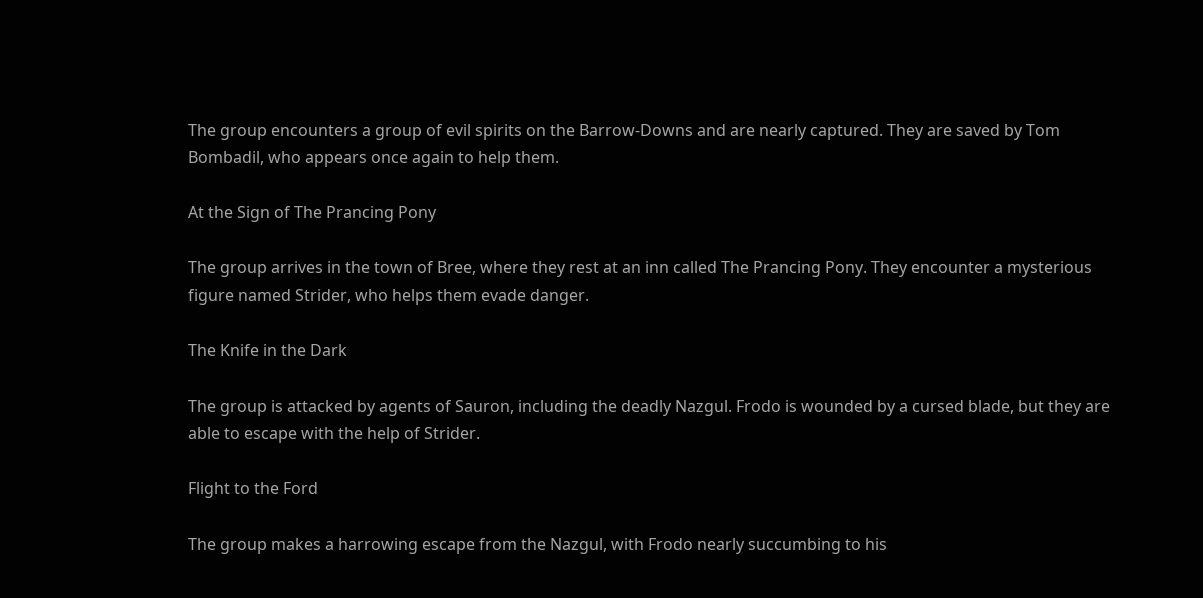The group encounters a group of evil spirits on the Barrow-Downs and are nearly captured. They are saved by Tom Bombadil, who appears once again to help them.

At the Sign of The Prancing Pony

The group arrives in the town of Bree, where they rest at an inn called The Prancing Pony. They encounter a mysterious figure named Strider, who helps them evade danger.

The Knife in the Dark

The group is attacked by agents of Sauron, including the deadly Nazgul. Frodo is wounded by a cursed blade, but they are able to escape with the help of Strider.

Flight to the Ford

The group makes a harrowing escape from the Nazgul, with Frodo nearly succumbing to his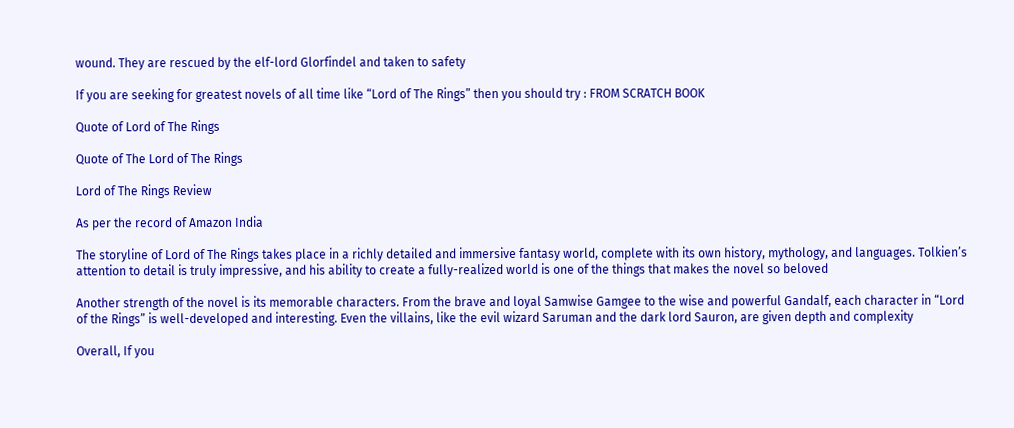wound. They are rescued by the elf-lord Glorfindel and taken to safety

If you are seeking for greatest novels of all time like “Lord of The Rings” then you should try : FROM SCRATCH BOOK

Quote of Lord of The Rings

Quote of The Lord of The Rings

Lord of The Rings Review

As per the record of Amazon India

The storyline of Lord of The Rings takes place in a richly detailed and immersive fantasy world, complete with its own history, mythology, and languages. Tolkien’s attention to detail is truly impressive, and his ability to create a fully-realized world is one of the things that makes the novel so beloved

Another strength of the novel is its memorable characters. From the brave and loyal Samwise Gamgee to the wise and powerful Gandalf, each character in “Lord of the Rings” is well-developed and interesting. Even the villains, like the evil wizard Saruman and the dark lord Sauron, are given depth and complexity

Overall, If you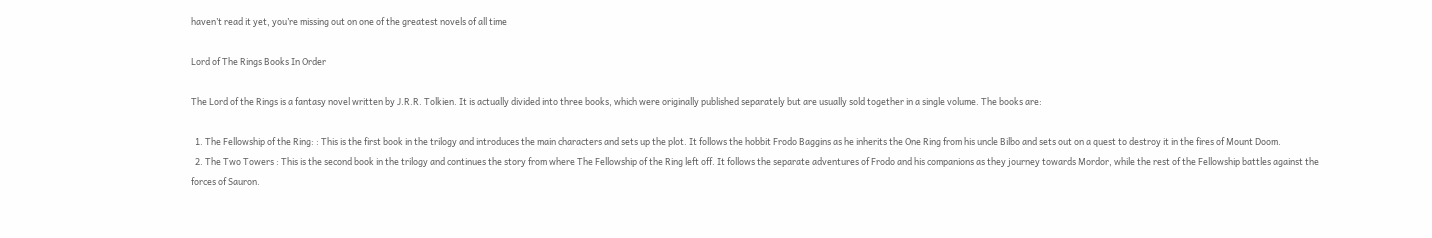haven’t read it yet, you’re missing out on one of the greatest novels of all time

Lord of The Rings Books In Order

The Lord of the Rings is a fantasy novel written by J.R.R. Tolkien. It is actually divided into three books, which were originally published separately but are usually sold together in a single volume. The books are:

  1. The Fellowship of the Ring: : This is the first book in the trilogy and introduces the main characters and sets up the plot. It follows the hobbit Frodo Baggins as he inherits the One Ring from his uncle Bilbo and sets out on a quest to destroy it in the fires of Mount Doom.
  2. The Two Towers : This is the second book in the trilogy and continues the story from where The Fellowship of the Ring left off. It follows the separate adventures of Frodo and his companions as they journey towards Mordor, while the rest of the Fellowship battles against the forces of Sauron.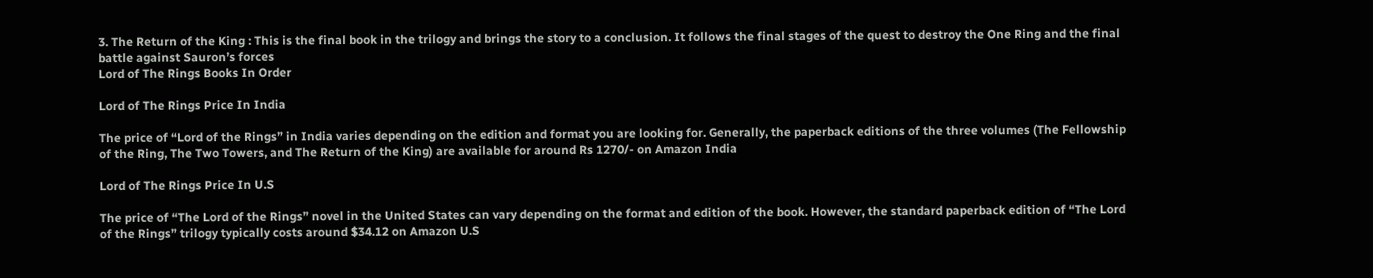3. The Return of the King : This is the final book in the trilogy and brings the story to a conclusion. It follows the final stages of the quest to destroy the One Ring and the final battle against Sauron’s forces
Lord of The Rings Books In Order

Lord of The Rings Price In India

The price of “Lord of the Rings” in India varies depending on the edition and format you are looking for. Generally, the paperback editions of the three volumes (The Fellowship of the Ring, The Two Towers, and The Return of the King) are available for around Rs 1270/- on Amazon India

Lord of The Rings Price In U.S

The price of “The Lord of the Rings” novel in the United States can vary depending on the format and edition of the book. However, the standard paperback edition of “The Lord of the Rings” trilogy typically costs around $34.12 on Amazon U.S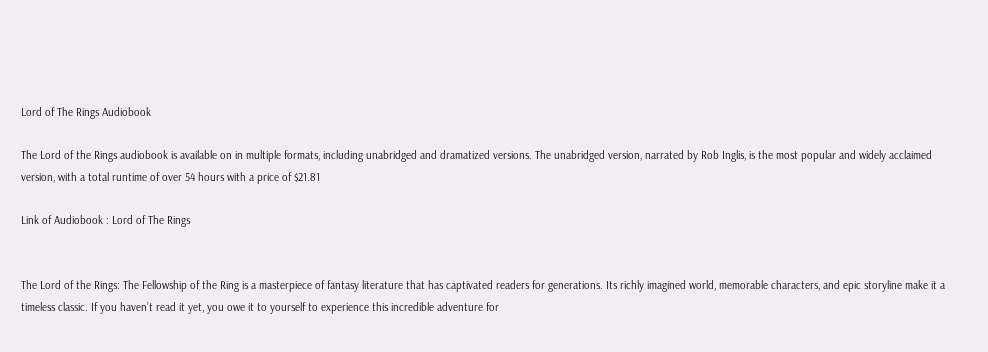Lord of The Rings Audiobook

The Lord of the Rings audiobook is available on in multiple formats, including unabridged and dramatized versions. The unabridged version, narrated by Rob Inglis, is the most popular and widely acclaimed version, with a total runtime of over 54 hours with a price of $21.81

Link of Audiobook : Lord of The Rings


The Lord of the Rings: The Fellowship of the Ring is a masterpiece of fantasy literature that has captivated readers for generations. Its richly imagined world, memorable characters, and epic storyline make it a timeless classic. If you haven’t read it yet, you owe it to yourself to experience this incredible adventure for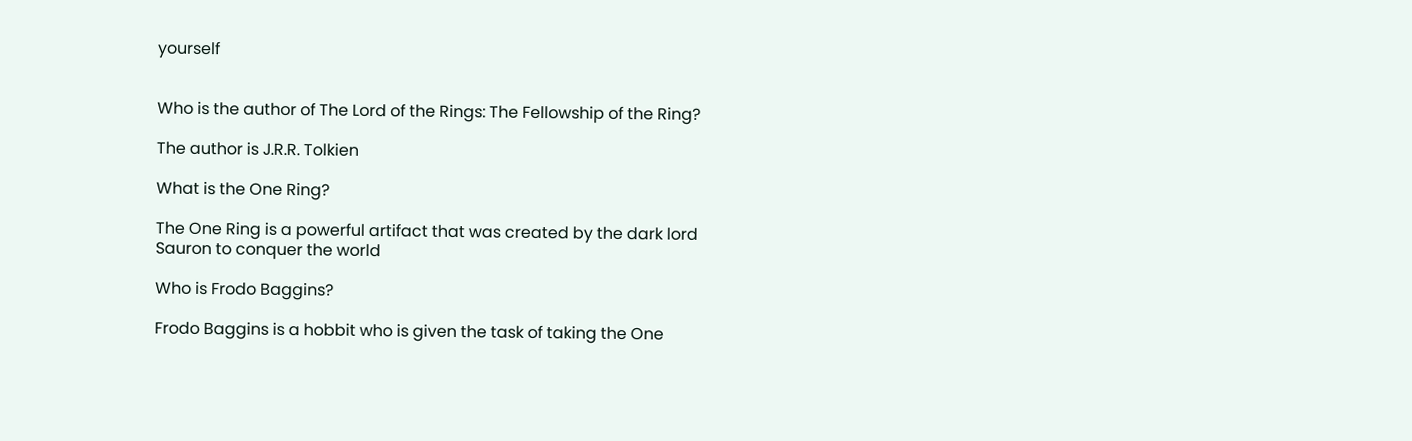yourself


Who is the author of The Lord of the Rings: The Fellowship of the Ring?

The author is J.R.R. Tolkien

What is the One Ring?

The One Ring is a powerful artifact that was created by the dark lord Sauron to conquer the world

Who is Frodo Baggins?

Frodo Baggins is a hobbit who is given the task of taking the One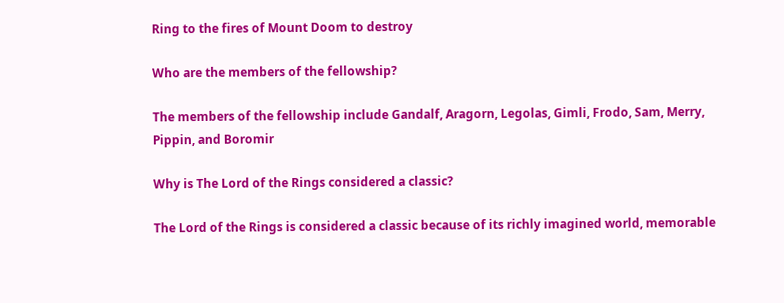Ring to the fires of Mount Doom to destroy

Who are the members of the fellowship?

The members of the fellowship include Gandalf, Aragorn, Legolas, Gimli, Frodo, Sam, Merry, Pippin, and Boromir

Why is The Lord of the Rings considered a classic?

The Lord of the Rings is considered a classic because of its richly imagined world, memorable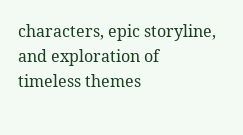characters, epic storyline, and exploration of timeless themes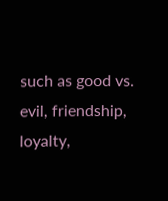such as good vs. evil, friendship, loyalty,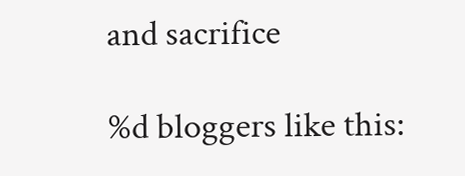and sacrifice

%d bloggers like this: